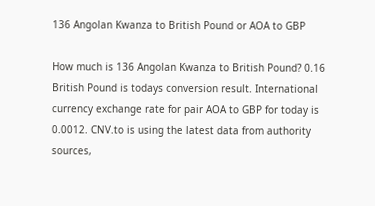136 Angolan Kwanza to British Pound or AOA to GBP

How much is 136 Angolan Kwanza to British Pound? 0.16 British Pound is todays conversion result. International currency exchange rate for pair AOA to GBP for today is 0.0012. CNV.to is using the latest data from authority sources,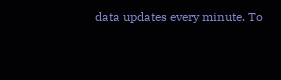data updates every minute. To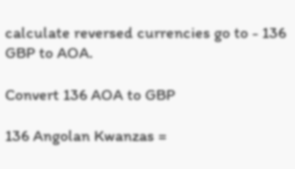calculate reversed currencies go to - 136 GBP to AOA.

Convert 136 AOA to GBP

136 Angolan Kwanzas =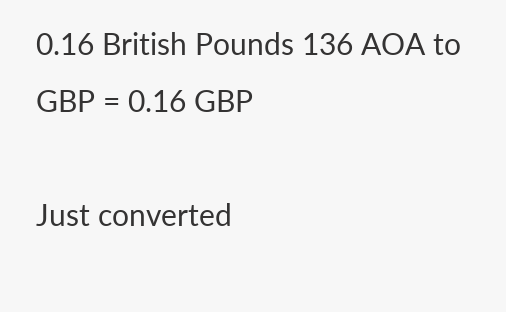0.16 British Pounds 136 AOA to GBP = 0.16 GBP

Just converted